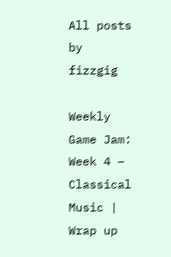All posts by fizzgig

Weekly Game Jam: Week 4 – Classical Music | Wrap up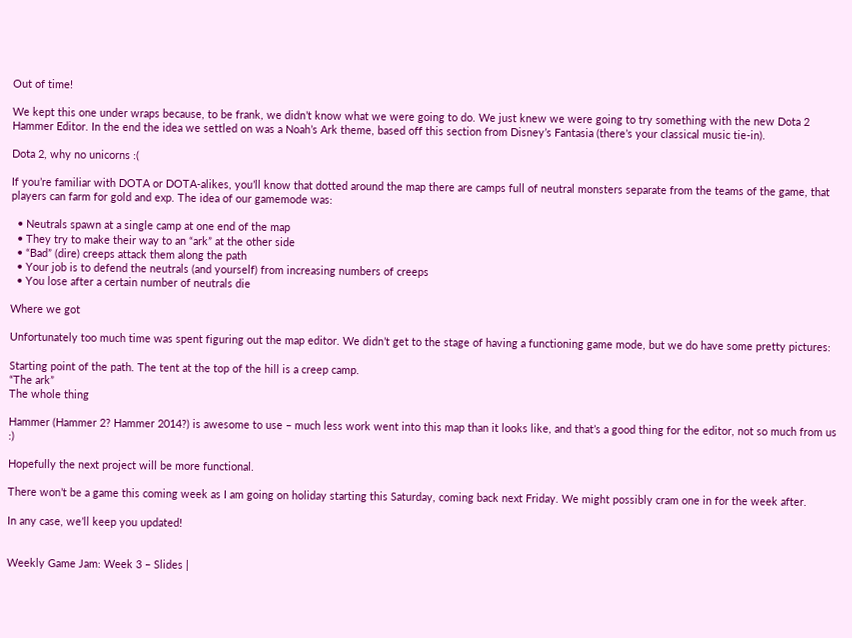Out of time!

We kept this one under wraps because, to be frank, we didn’t know what we were going to do. We just knew we were going to try something with the new Dota 2 Hammer Editor. In the end the idea we settled on was a Noah’s Ark theme, based off this section from Disney’s Fantasia (there’s your classical music tie-in).

Dota 2, why no unicorns :(

If you’re familiar with DOTA or DOTA-alikes, you’ll know that dotted around the map there are camps full of neutral monsters separate from the teams of the game, that players can farm for gold and exp. The idea of our gamemode was:

  • Neutrals spawn at a single camp at one end of the map
  • They try to make their way to an “ark” at the other side
  • “Bad” (dire) creeps attack them along the path
  • Your job is to defend the neutrals (and yourself) from increasing numbers of creeps
  • You lose after a certain number of neutrals die

Where we got

Unfortunately too much time was spent figuring out the map editor. We didn’t get to the stage of having a functioning game mode, but we do have some pretty pictures:

Starting point of the path. The tent at the top of the hill is a creep camp.
“The ark”
The whole thing

Hammer (Hammer 2? Hammer 2014?) is awesome to use – much less work went into this map than it looks like, and that’s a good thing for the editor, not so much from us :)

Hopefully the next project will be more functional.

There won’t be a game this coming week as I am going on holiday starting this Saturday, coming back next Friday. We might possibly cram one in for the week after.

In any case, we’ll keep you updated!


Weekly Game Jam: Week 3 – Slides |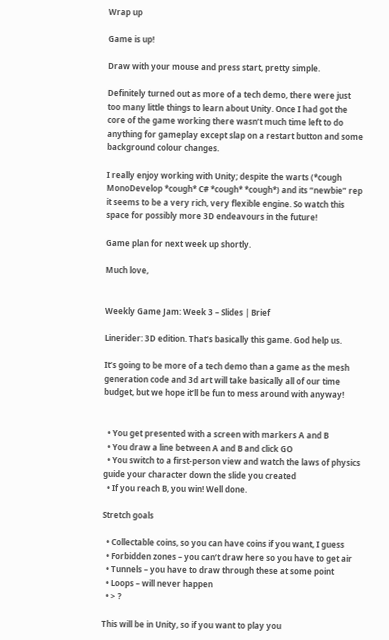Wrap up

Game is up!

Draw with your mouse and press start, pretty simple.

Definitely turned out as more of a tech demo, there were just too many little things to learn about Unity. Once I had got the core of the game working there wasn’t much time left to do anything for gameplay except slap on a restart button and some background colour changes.

I really enjoy working with Unity; despite the warts (*cough MonoDevelop *cough* C# *cough* *cough*) and its “newbie” rep it seems to be a very rich, very flexible engine. So watch this space for possibly more 3D endeavours in the future!

Game plan for next week up shortly.

Much love,


Weekly Game Jam: Week 3 – Slides | Brief

Linerider: 3D edition. That’s basically this game. God help us.

It’s going to be more of a tech demo than a game as the mesh generation code and 3d art will take basically all of our time budget, but we hope it’ll be fun to mess around with anyway!


  • You get presented with a screen with markers A and B
  • You draw a line between A and B and click GO
  • You switch to a first-person view and watch the laws of physics guide your character down the slide you created
  • If you reach B, you win! Well done.

Stretch goals

  • Collectable coins, so you can have coins if you want, I guess
  • Forbidden zones – you can’t draw here so you have to get air
  • Tunnels – you have to draw through these at some point
  • Loops – will never happen
  • > ?

This will be in Unity, so if you want to play you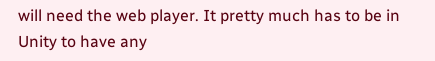will need the web player. It pretty much has to be in Unity to have any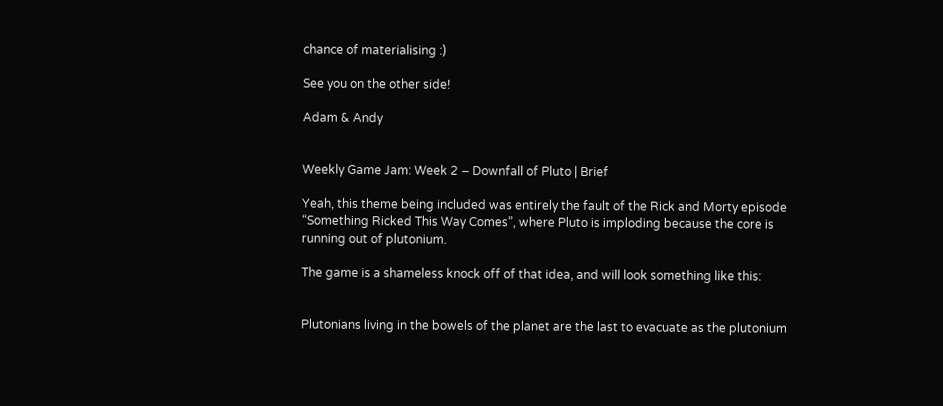chance of materialising :)

See you on the other side!

Adam & Andy


Weekly Game Jam: Week 2 – Downfall of Pluto | Brief

Yeah, this theme being included was entirely the fault of the Rick and Morty episode “Something Ricked This Way Comes”, where Pluto is imploding because the core is running out of plutonium.

The game is a shameless knock off of that idea, and will look something like this:


Plutonians living in the bowels of the planet are the last to evacuate as the plutonium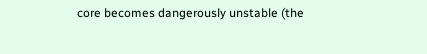core becomes dangerously unstable (the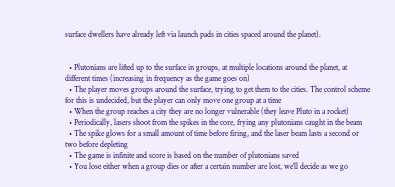surface dwellers have already left via launch pads in cities spaced around the planet).


  • Plutonians are lifted up to the surface in groups, at multiple locations around the planet, at different times (increasing in frequency as the game goes on)
  • The player moves groups around the surface, trying to get them to the cities. The control scheme for this is undecided, but the player can only move one group at a time
  • When the group reaches a city they are no longer vulnerable (they leave Pluto in a rocket)
  • Periodically, lasers shoot from the spikes in the core, frying any plutonians caught in the beam
  • The spike glows for a small amount of time before firing, and the laser beam lasts a second or two before depleting
  • The game is infinite and score is based on the number of plutonians saved
  • You lose either when a group dies or after a certain number are lost, we’ll decide as we go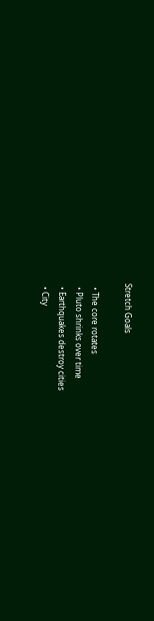Stretch Goals

  • The core rotates
  • Pluto shrinks over time
  • Earthquakes destroy cities
  • City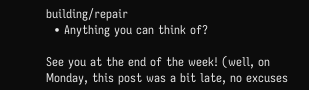building/repair
  • Anything you can think of?

See you at the end of the week! (well, on Monday, this post was a bit late, no excuses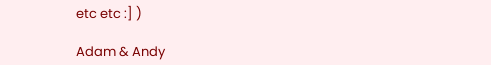etc etc :] )

Adam & Andy